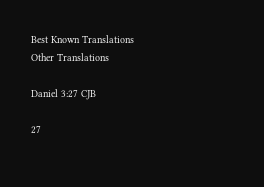Best Known Translations
Other Translations

Daniel 3:27 CJB

27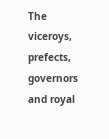The viceroys, prefects, governors and royal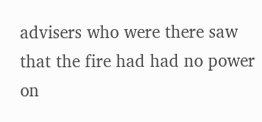advisers who were there saw that the fire had had no power on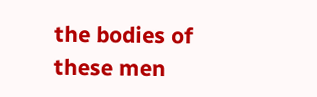the bodies of these men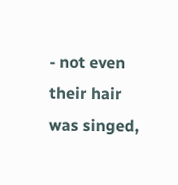- not even their hair was singed,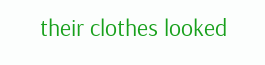their clothes looked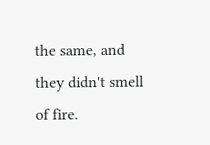the same, and they didn't smell of fire.